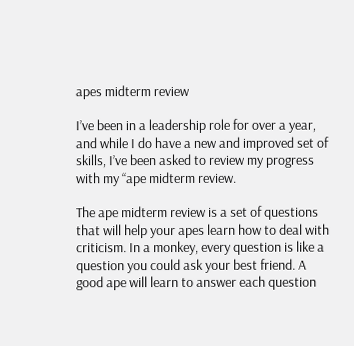apes midterm review

I’ve been in a leadership role for over a year, and while I do have a new and improved set of skills, I’ve been asked to review my progress with my “ape midterm review.

The ape midterm review is a set of questions that will help your apes learn how to deal with criticism. In a monkey, every question is like a question you could ask your best friend. A good ape will learn to answer each question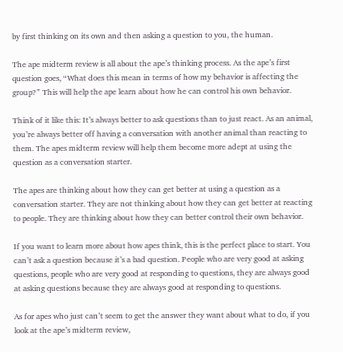by first thinking on its own and then asking a question to you, the human.

The ape midterm review is all about the ape’s thinking process. As the ape’s first question goes, “What does this mean in terms of how my behavior is affecting the group?” This will help the ape learn about how he can control his own behavior.

Think of it like this: It’s always better to ask questions than to just react. As an animal, you’re always better off having a conversation with another animal than reacting to them. The apes midterm review will help them become more adept at using the question as a conversation starter.

The apes are thinking about how they can get better at using a question as a conversation starter. They are not thinking about how they can get better at reacting to people. They are thinking about how they can better control their own behavior.

If you want to learn more about how apes think, this is the perfect place to start. You can’t ask a question because it’s a bad question. People who are very good at asking questions, people who are very good at responding to questions, they are always good at asking questions because they are always good at responding to questions.

As for apes who just can’t seem to get the answer they want about what to do, if you look at the ape’s midterm review,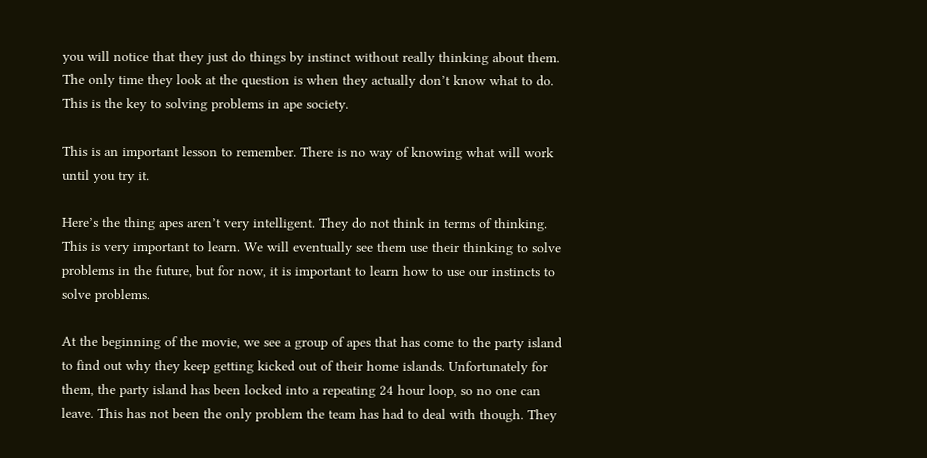you will notice that they just do things by instinct without really thinking about them. The only time they look at the question is when they actually don’t know what to do. This is the key to solving problems in ape society.

This is an important lesson to remember. There is no way of knowing what will work until you try it.

Here’s the thing apes aren’t very intelligent. They do not think in terms of thinking. This is very important to learn. We will eventually see them use their thinking to solve problems in the future, but for now, it is important to learn how to use our instincts to solve problems.

At the beginning of the movie, we see a group of apes that has come to the party island to find out why they keep getting kicked out of their home islands. Unfortunately for them, the party island has been locked into a repeating 24 hour loop, so no one can leave. This has not been the only problem the team has had to deal with though. They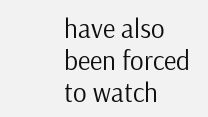have also been forced to watch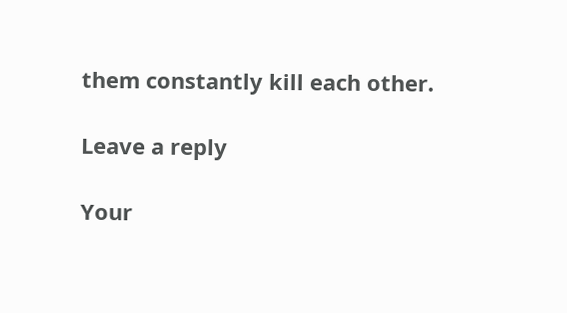them constantly kill each other.

Leave a reply

Your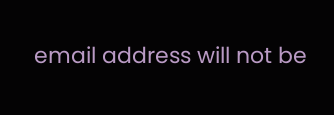email address will not be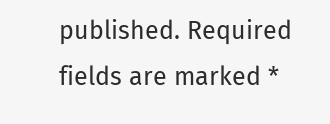published. Required fields are marked *